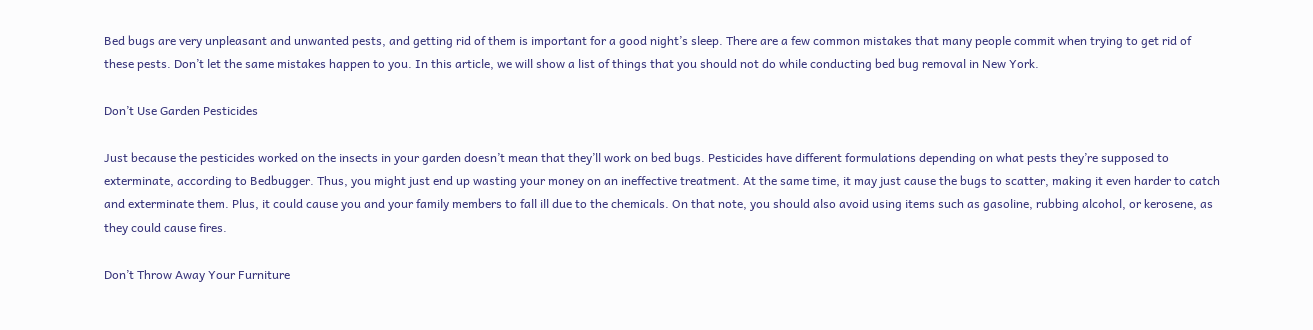Bed bugs are very unpleasant and unwanted pests, and getting rid of them is important for a good night’s sleep. There are a few common mistakes that many people commit when trying to get rid of these pests. Don’t let the same mistakes happen to you. In this article, we will show a list of things that you should not do while conducting bed bug removal in New York.

Don’t Use Garden Pesticides

Just because the pesticides worked on the insects in your garden doesn’t mean that they’ll work on bed bugs. Pesticides have different formulations depending on what pests they’re supposed to exterminate, according to Bedbugger. Thus, you might just end up wasting your money on an ineffective treatment. At the same time, it may just cause the bugs to scatter, making it even harder to catch and exterminate them. Plus, it could cause you and your family members to fall ill due to the chemicals. On that note, you should also avoid using items such as gasoline, rubbing alcohol, or kerosene, as they could cause fires.

Don’t Throw Away Your Furniture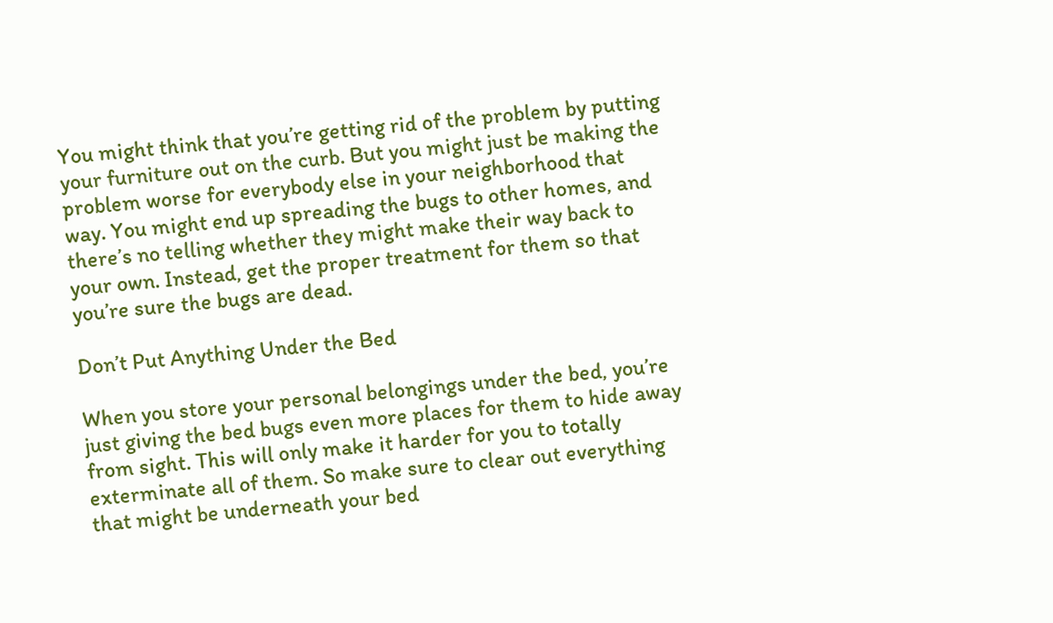You might think that you’re getting rid of the problem by putting your furniture out on the curb. But you might just be making the problem worse for everybody else in your neighborhood that way. You might end up spreading the bugs to other homes, and there’s no telling whether they might make their way back to your own. Instead, get the proper treatment for them so that you’re sure the bugs are dead.

Don’t Put Anything Under the Bed

When you store your personal belongings under the bed, you’re just giving the bed bugs even more places for them to hide away from sight. This will only make it harder for you to totally exterminate all of them. So make sure to clear out everything that might be underneath your bed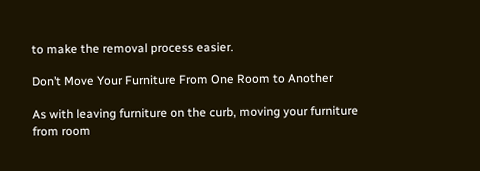to make the removal process easier.

Don’t Move Your Furniture From One Room to Another

As with leaving furniture on the curb, moving your furniture from room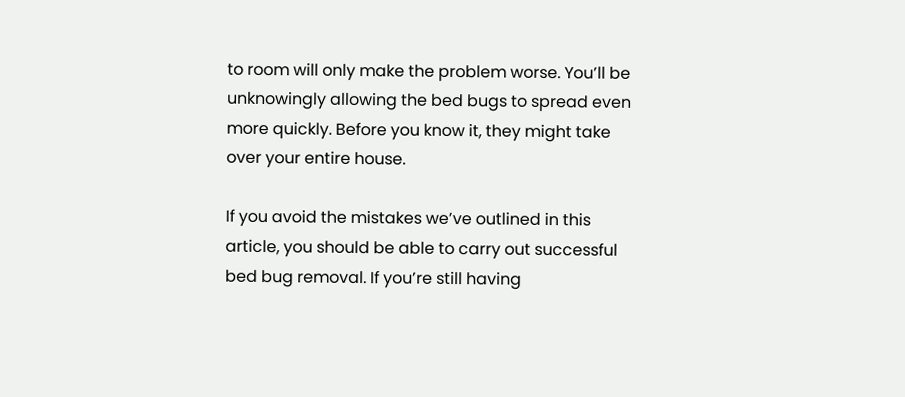to room will only make the problem worse. You’ll be unknowingly allowing the bed bugs to spread even more quickly. Before you know it, they might take over your entire house.

If you avoid the mistakes we’ve outlined in this article, you should be able to carry out successful bed bug removal. If you’re still having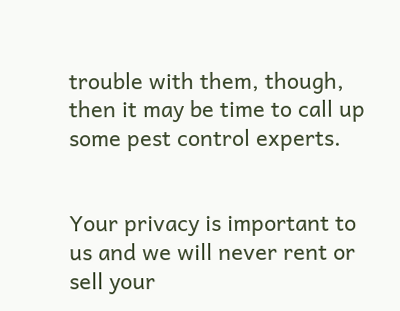trouble with them, though, then it may be time to call up some pest control experts.


Your privacy is important to us and we will never rent or sell your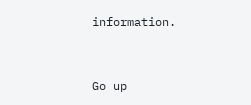information.


Go up